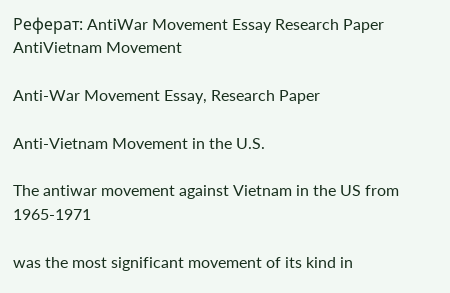Реферат: AntiWar Movement Essay Research Paper AntiVietnam Movement

Anti-War Movement Essay, Research Paper

Anti-Vietnam Movement in the U.S.

The antiwar movement against Vietnam in the US from 1965-1971

was the most significant movement of its kind in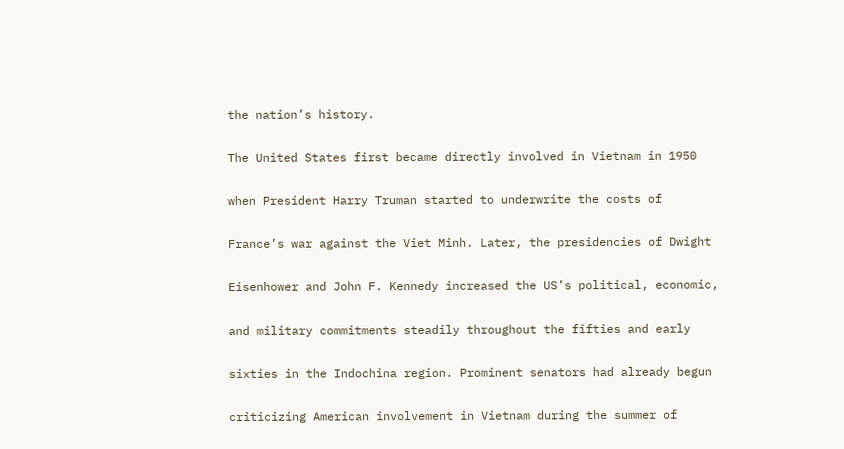the nation’s history.

The United States first became directly involved in Vietnam in 1950

when President Harry Truman started to underwrite the costs of

France’s war against the Viet Minh. Later, the presidencies of Dwight

Eisenhower and John F. Kennedy increased the US’s political, economic,

and military commitments steadily throughout the fifties and early

sixties in the Indochina region. Prominent senators had already begun

criticizing American involvement in Vietnam during the summer of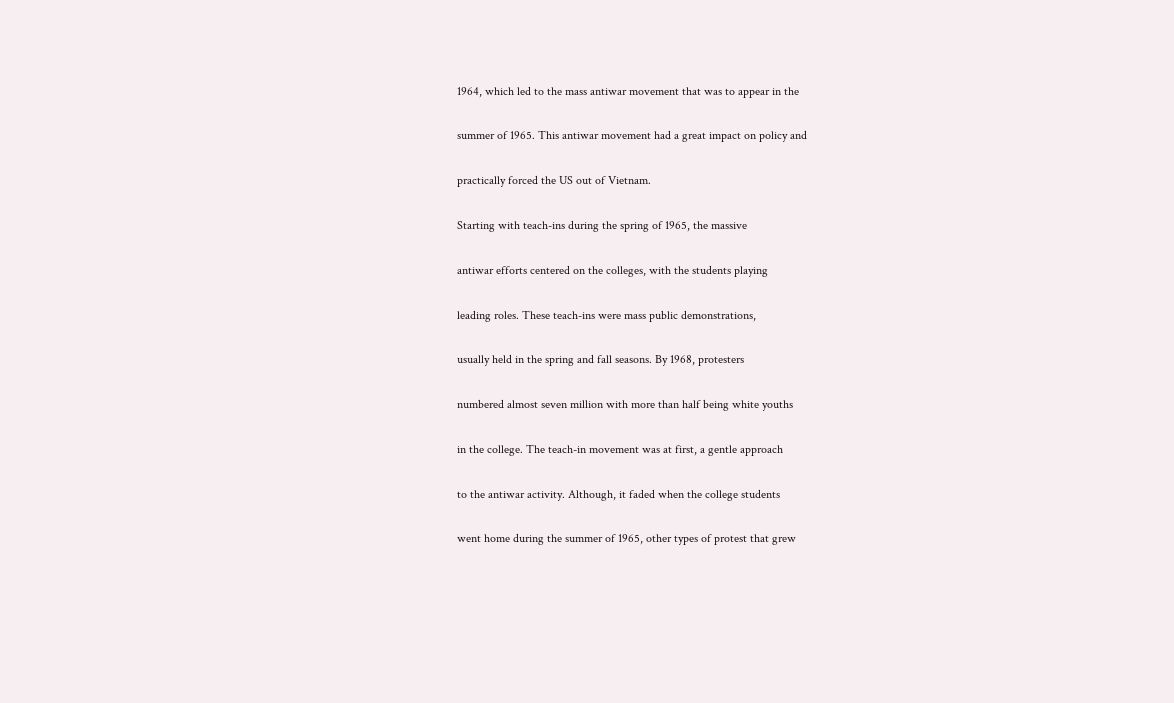1964, which led to the mass antiwar movement that was to appear in the

summer of 1965. This antiwar movement had a great impact on policy and

practically forced the US out of Vietnam.

Starting with teach-ins during the spring of 1965, the massive

antiwar efforts centered on the colleges, with the students playing

leading roles. These teach-ins were mass public demonstrations,

usually held in the spring and fall seasons. By 1968, protesters

numbered almost seven million with more than half being white youths

in the college. The teach-in movement was at first, a gentle approach

to the antiwar activity. Although, it faded when the college students

went home during the summer of 1965, other types of protest that grew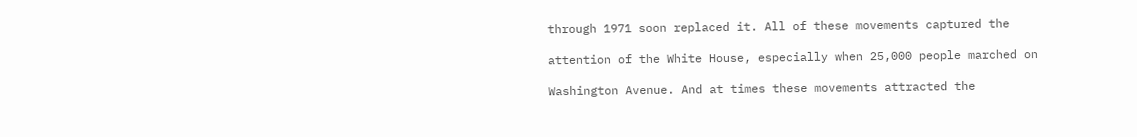through 1971 soon replaced it. All of these movements captured the

attention of the White House, especially when 25,000 people marched on

Washington Avenue. And at times these movements attracted the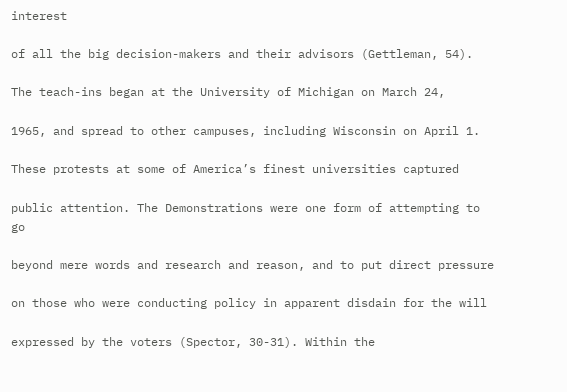interest

of all the big decision-makers and their advisors (Gettleman, 54).

The teach-ins began at the University of Michigan on March 24,

1965, and spread to other campuses, including Wisconsin on April 1.

These protests at some of America’s finest universities captured

public attention. The Demonstrations were one form of attempting to go

beyond mere words and research and reason, and to put direct pressure

on those who were conducting policy in apparent disdain for the will

expressed by the voters (Spector, 30-31). Within the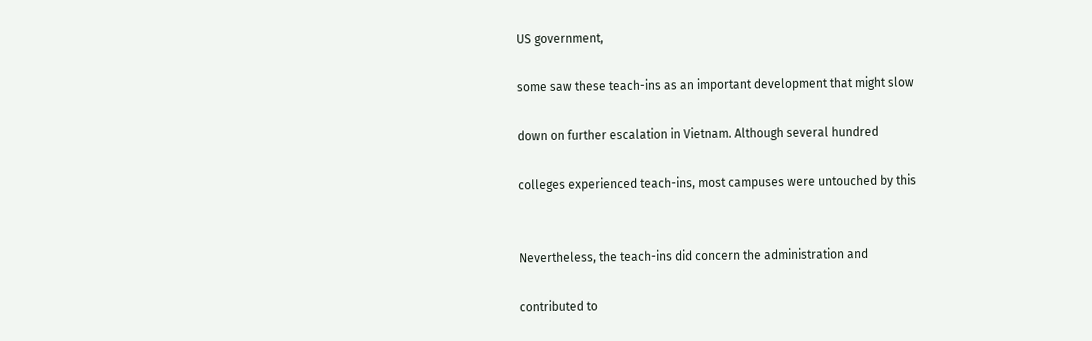US government,

some saw these teach-ins as an important development that might slow

down on further escalation in Vietnam. Although several hundred

colleges experienced teach-ins, most campuses were untouched by this


Nevertheless, the teach-ins did concern the administration and

contributed to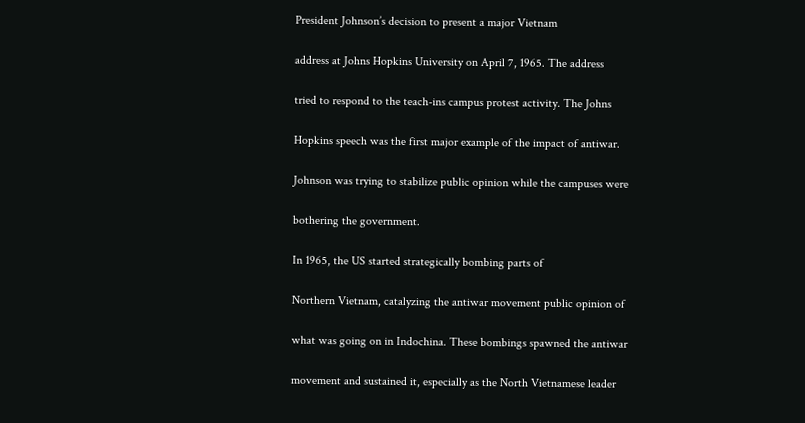President Johnson’s decision to present a major Vietnam

address at Johns Hopkins University on April 7, 1965. The address

tried to respond to the teach-ins campus protest activity. The Johns

Hopkins speech was the first major example of the impact of antiwar.

Johnson was trying to stabilize public opinion while the campuses were

bothering the government.

In 1965, the US started strategically bombing parts of

Northern Vietnam, catalyzing the antiwar movement public opinion of

what was going on in Indochina. These bombings spawned the antiwar

movement and sustained it, especially as the North Vietnamese leader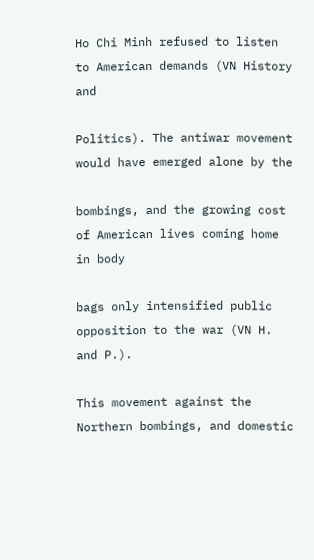Ho Chi Minh refused to listen to American demands (VN History and

Politics). The antiwar movement would have emerged alone by the

bombings, and the growing cost of American lives coming home in body

bags only intensified public opposition to the war (VN H. and P.).

This movement against the Northern bombings, and domestic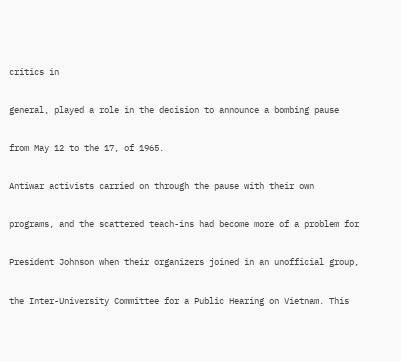critics in

general, played a role in the decision to announce a bombing pause

from May 12 to the 17, of 1965.

Antiwar activists carried on through the pause with their own

programs, and the scattered teach-ins had become more of a problem for

President Johnson when their organizers joined in an unofficial group,

the Inter-University Committee for a Public Hearing on Vietnam. This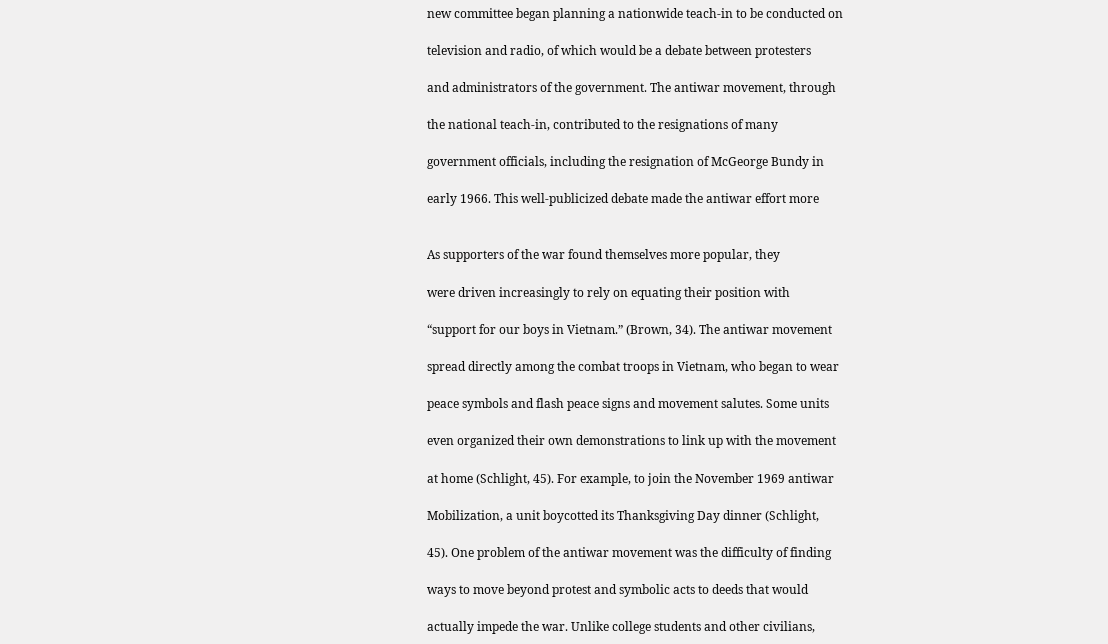new committee began planning a nationwide teach-in to be conducted on

television and radio, of which would be a debate between protesters

and administrators of the government. The antiwar movement, through

the national teach-in, contributed to the resignations of many

government officials, including the resignation of McGeorge Bundy in

early 1966. This well-publicized debate made the antiwar effort more


As supporters of the war found themselves more popular, they

were driven increasingly to rely on equating their position with

“support for our boys in Vietnam.” (Brown, 34). The antiwar movement

spread directly among the combat troops in Vietnam, who began to wear

peace symbols and flash peace signs and movement salutes. Some units

even organized their own demonstrations to link up with the movement

at home (Schlight, 45). For example, to join the November 1969 antiwar

Mobilization, a unit boycotted its Thanksgiving Day dinner (Schlight,

45). One problem of the antiwar movement was the difficulty of finding

ways to move beyond protest and symbolic acts to deeds that would

actually impede the war. Unlike college students and other civilians,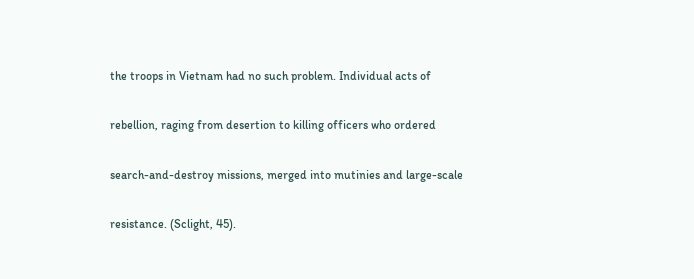the troops in Vietnam had no such problem. Individual acts of

rebellion, raging from desertion to killing officers who ordered

search-and-destroy missions, merged into mutinies and large-scale

resistance. (Sclight, 45).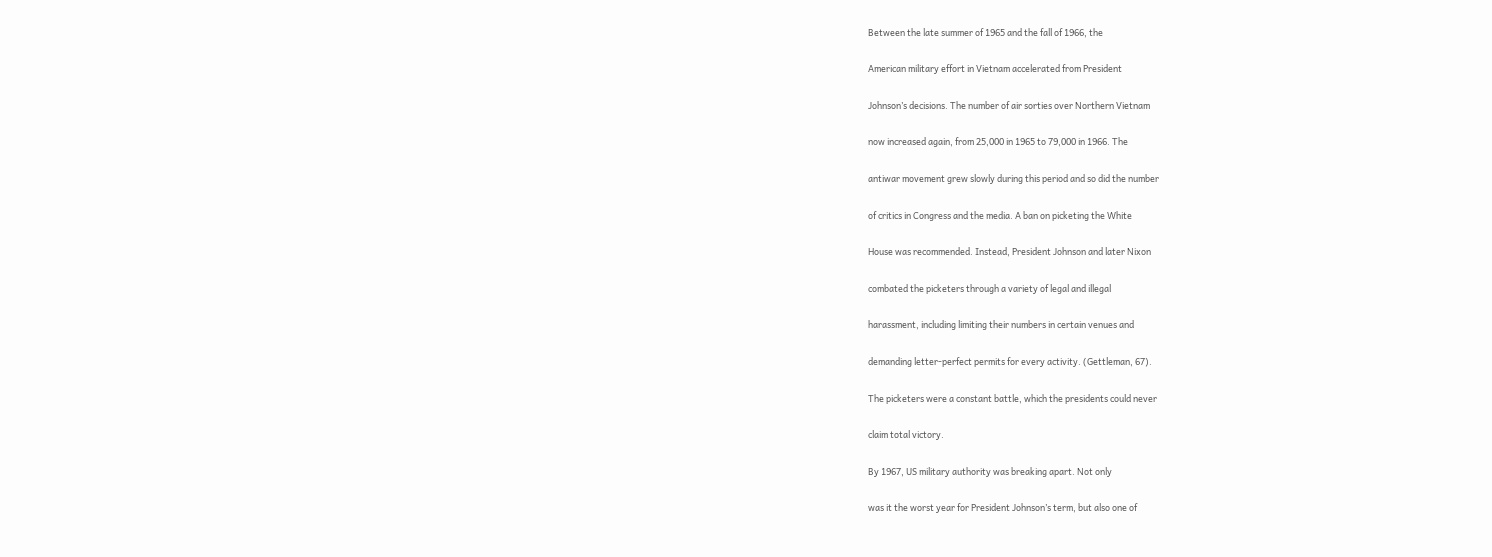Between the late summer of 1965 and the fall of 1966, the

American military effort in Vietnam accelerated from President

Johnson’s decisions. The number of air sorties over Northern Vietnam

now increased again, from 25,000 in 1965 to 79,000 in 1966. The

antiwar movement grew slowly during this period and so did the number

of critics in Congress and the media. A ban on picketing the White

House was recommended. Instead, President Johnson and later Nixon

combated the picketers through a variety of legal and illegal

harassment, including limiting their numbers in certain venues and

demanding letter-perfect permits for every activity. (Gettleman, 67).

The picketers were a constant battle, which the presidents could never

claim total victory.

By 1967, US military authority was breaking apart. Not only

was it the worst year for President Johnson’s term, but also one of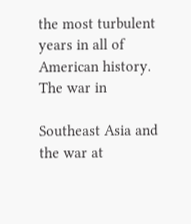the most turbulent years in all of American history. The war in

Southeast Asia and the war at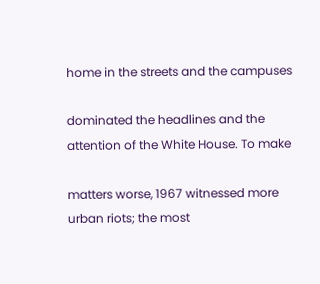home in the streets and the campuses

dominated the headlines and the attention of the White House. To make

matters worse, 1967 witnessed more urban riots; the most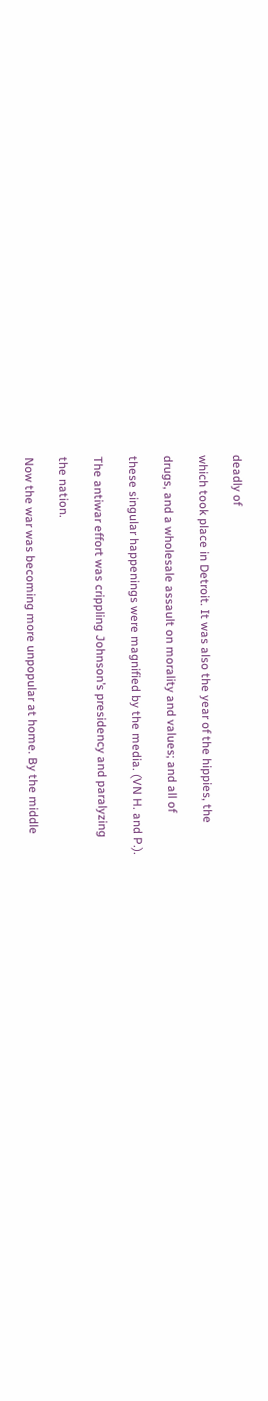deadly of

which took place in Detroit. It was also the year of the hippies, the

drugs, and a wholesale assault on morality and values; and all of

these singular happenings were magnified by the media. (VN H. and P.).

The antiwar effort was crippling Johnson’s presidency and paralyzing

the nation.

Now the war was becoming more unpopular at home. By the middle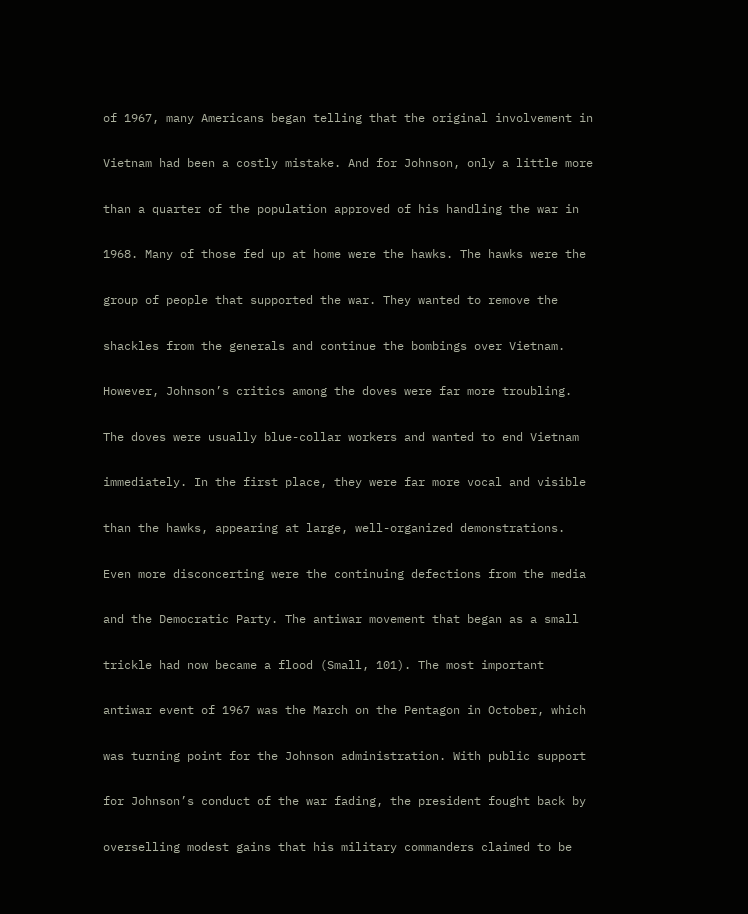of 1967, many Americans began telling that the original involvement in

Vietnam had been a costly mistake. And for Johnson, only a little more

than a quarter of the population approved of his handling the war in

1968. Many of those fed up at home were the hawks. The hawks were the

group of people that supported the war. They wanted to remove the

shackles from the generals and continue the bombings over Vietnam.

However, Johnson’s critics among the doves were far more troubling.

The doves were usually blue-collar workers and wanted to end Vietnam

immediately. In the first place, they were far more vocal and visible

than the hawks, appearing at large, well-organized demonstrations.

Even more disconcerting were the continuing defections from the media

and the Democratic Party. The antiwar movement that began as a small

trickle had now became a flood (Small, 101). The most important

antiwar event of 1967 was the March on the Pentagon in October, which

was turning point for the Johnson administration. With public support

for Johnson’s conduct of the war fading, the president fought back by

overselling modest gains that his military commanders claimed to be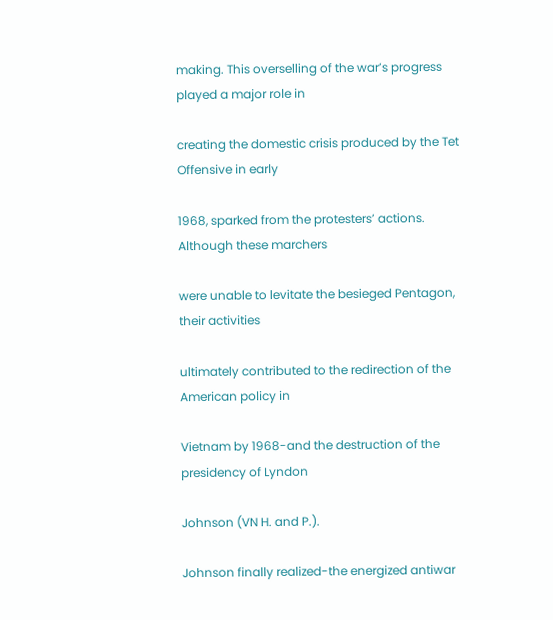making. This overselling of the war’s progress played a major role in

creating the domestic crisis produced by the Tet Offensive in early

1968, sparked from the protesters’ actions. Although these marchers

were unable to levitate the besieged Pentagon, their activities

ultimately contributed to the redirection of the American policy in

Vietnam by 1968-and the destruction of the presidency of Lyndon

Johnson (VN H. and P.).

Johnson finally realized-the energized antiwar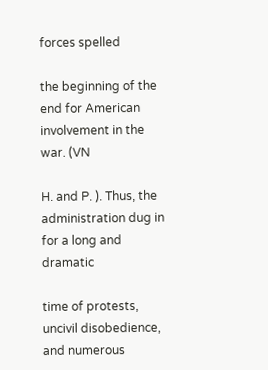forces spelled

the beginning of the end for American involvement in the war. (VN

H. and P. ). Thus, the administration dug in for a long and dramatic

time of protests, uncivil disobedience, and numerous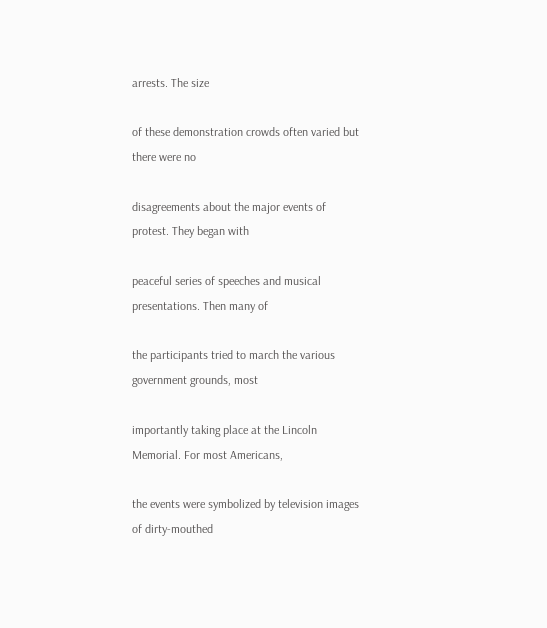arrests. The size

of these demonstration crowds often varied but there were no

disagreements about the major events of protest. They began with

peaceful series of speeches and musical presentations. Then many of

the participants tried to march the various government grounds, most

importantly taking place at the Lincoln Memorial. For most Americans,

the events were symbolized by television images of dirty-mouthed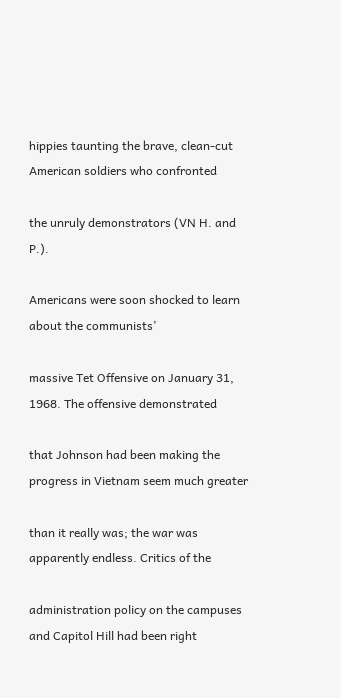hippies taunting the brave, clean-cut American soldiers who confronted

the unruly demonstrators (VN H. and P.).

Americans were soon shocked to learn about the communists’

massive Tet Offensive on January 31, 1968. The offensive demonstrated

that Johnson had been making the progress in Vietnam seem much greater

than it really was; the war was apparently endless. Critics of the

administration policy on the campuses and Capitol Hill had been right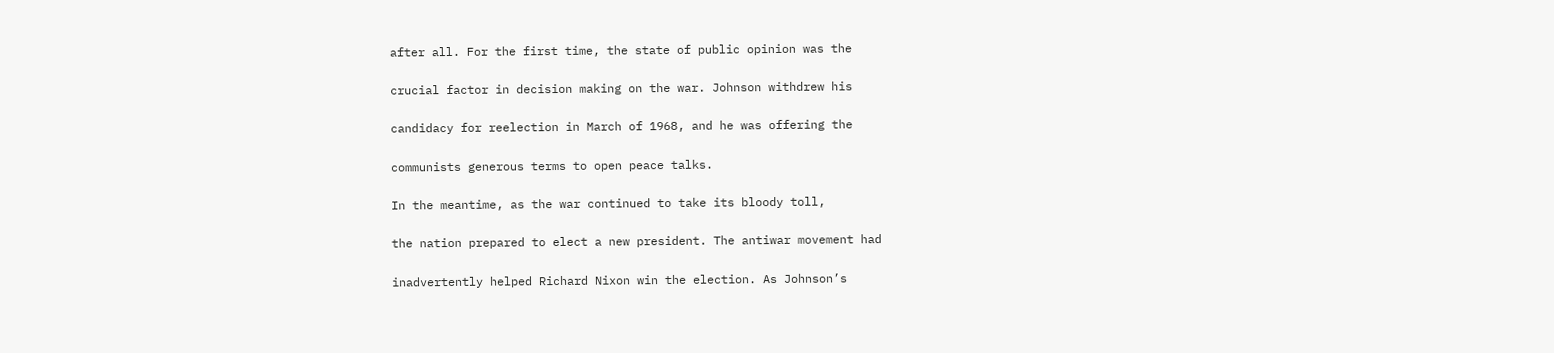after all. For the first time, the state of public opinion was the

crucial factor in decision making on the war. Johnson withdrew his

candidacy for reelection in March of 1968, and he was offering the

communists generous terms to open peace talks.

In the meantime, as the war continued to take its bloody toll,

the nation prepared to elect a new president. The antiwar movement had

inadvertently helped Richard Nixon win the election. As Johnson’s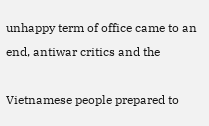unhappy term of office came to an end, antiwar critics and the

Vietnamese people prepared to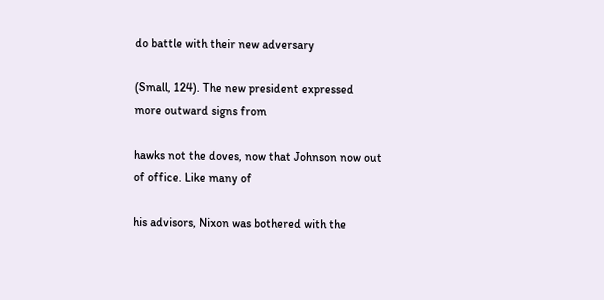do battle with their new adversary

(Small, 124). The new president expressed more outward signs from

hawks not the doves, now that Johnson now out of office. Like many of

his advisors, Nixon was bothered with the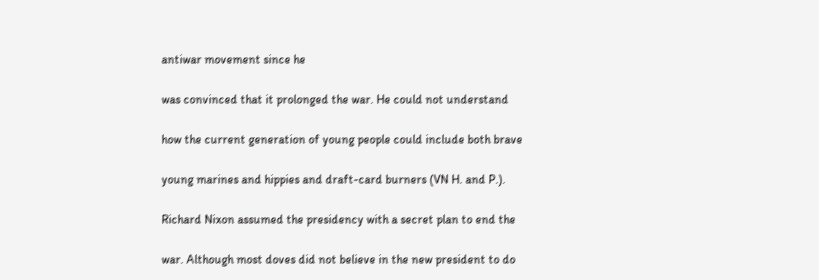antiwar movement since he

was convinced that it prolonged the war. He could not understand

how the current generation of young people could include both brave

young marines and hippies and draft-card burners (VN H. and P.).

Richard Nixon assumed the presidency with a secret plan to end the

war. Although most doves did not believe in the new president to do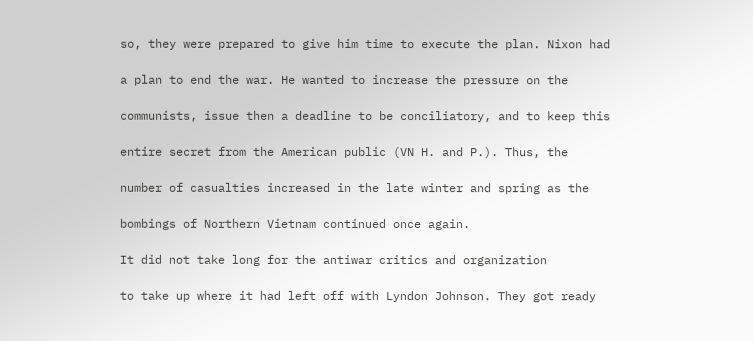so, they were prepared to give him time to execute the plan. Nixon had

a plan to end the war. He wanted to increase the pressure on the

communists, issue then a deadline to be conciliatory, and to keep this

entire secret from the American public (VN H. and P.). Thus, the

number of casualties increased in the late winter and spring as the

bombings of Northern Vietnam continued once again.

It did not take long for the antiwar critics and organization

to take up where it had left off with Lyndon Johnson. They got ready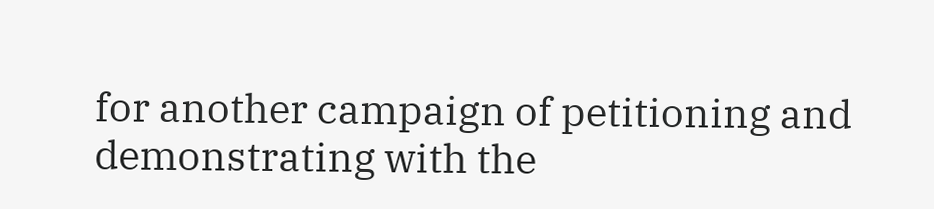for another campaign of petitioning and demonstrating with the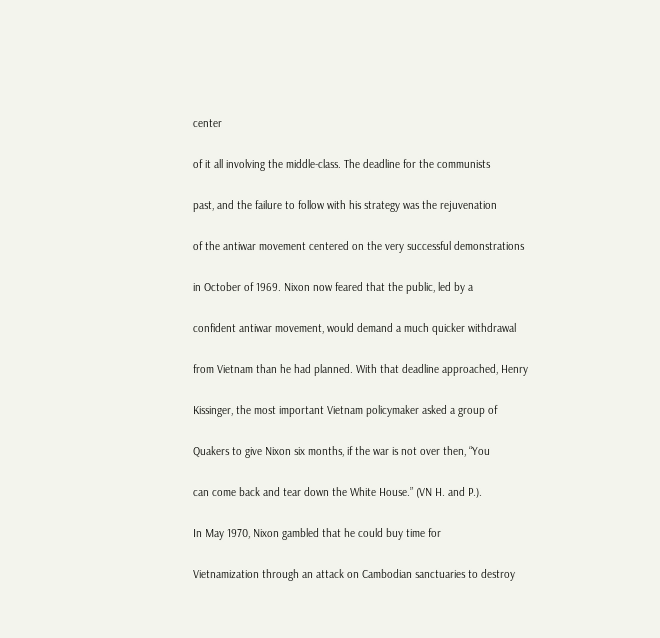center

of it all involving the middle-class. The deadline for the communists

past, and the failure to follow with his strategy was the rejuvenation

of the antiwar movement centered on the very successful demonstrations

in October of 1969. Nixon now feared that the public, led by a

confident antiwar movement, would demand a much quicker withdrawal

from Vietnam than he had planned. With that deadline approached, Henry

Kissinger, the most important Vietnam policymaker asked a group of

Quakers to give Nixon six months, if the war is not over then, “You

can come back and tear down the White House.” (VN H. and P.).

In May 1970, Nixon gambled that he could buy time for

Vietnamization through an attack on Cambodian sanctuaries to destroy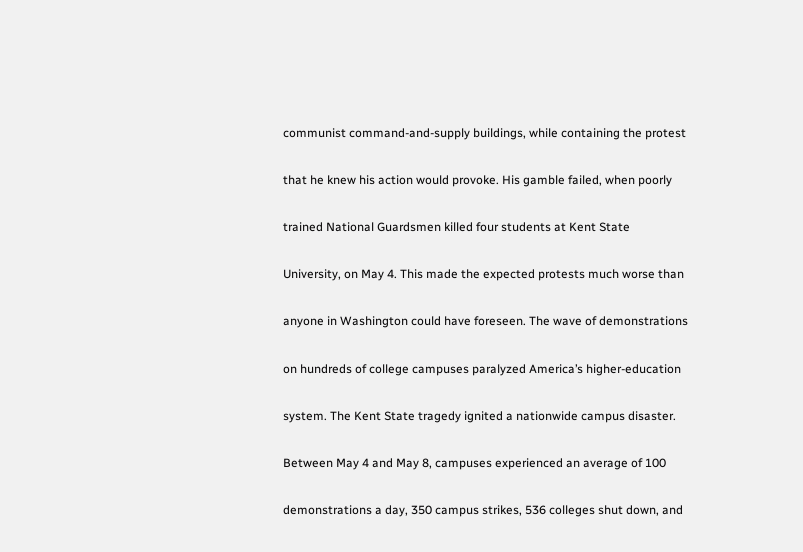communist command-and-supply buildings, while containing the protest

that he knew his action would provoke. His gamble failed, when poorly

trained National Guardsmen killed four students at Kent State

University, on May 4. This made the expected protests much worse than

anyone in Washington could have foreseen. The wave of demonstrations

on hundreds of college campuses paralyzed America’s higher-education

system. The Kent State tragedy ignited a nationwide campus disaster.

Between May 4 and May 8, campuses experienced an average of 100

demonstrations a day, 350 campus strikes, 536 colleges shut down, and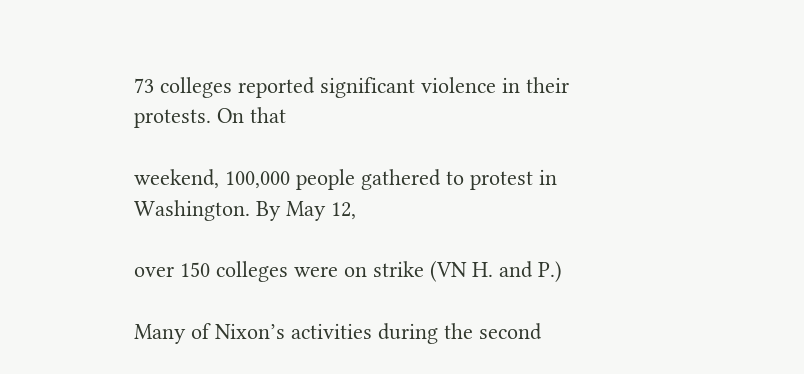73 colleges reported significant violence in their protests. On that

weekend, 100,000 people gathered to protest in Washington. By May 12,

over 150 colleges were on strike (VN H. and P.)

Many of Nixon’s activities during the second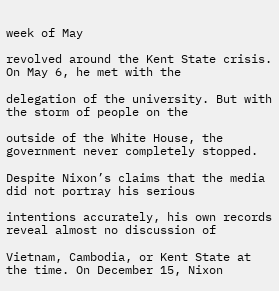week of May

revolved around the Kent State crisis. On May 6, he met with the

delegation of the university. But with the storm of people on the

outside of the White House, the government never completely stopped.

Despite Nixon’s claims that the media did not portray his serious

intentions accurately, his own records reveal almost no discussion of

Vietnam, Cambodia, or Kent State at the time. On December 15, Nixon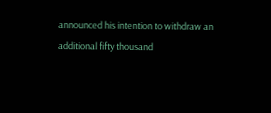announced his intention to withdraw an additional fifty thousand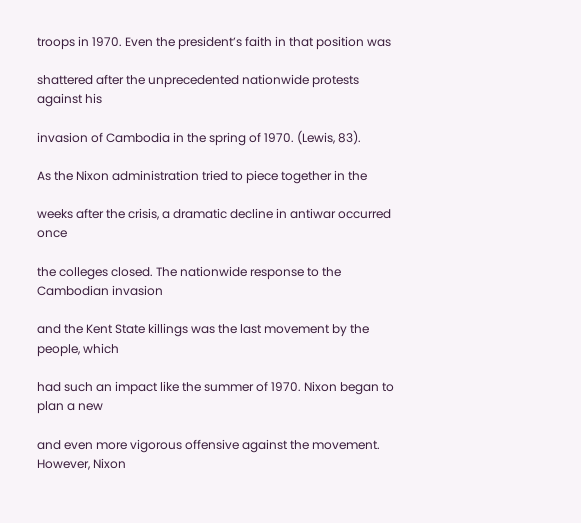troops in 1970. Even the president’s faith in that position was

shattered after the unprecedented nationwide protests against his

invasion of Cambodia in the spring of 1970. (Lewis, 83).

As the Nixon administration tried to piece together in the

weeks after the crisis, a dramatic decline in antiwar occurred once

the colleges closed. The nationwide response to the Cambodian invasion

and the Kent State killings was the last movement by the people, which

had such an impact like the summer of 1970. Nixon began to plan a new

and even more vigorous offensive against the movement. However, Nixon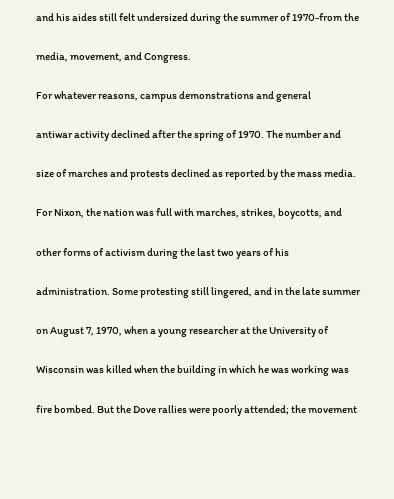and his aides still felt undersized during the summer of 1970-from the

media, movement, and Congress.

For whatever reasons, campus demonstrations and general

antiwar activity declined after the spring of 1970. The number and

size of marches and protests declined as reported by the mass media.

For Nixon, the nation was full with marches, strikes, boycotts, and

other forms of activism during the last two years of his

administration. Some protesting still lingered, and in the late summer

on August 7, 1970, when a young researcher at the University of

Wisconsin was killed when the building in which he was working was

fire bombed. But the Dove rallies were poorly attended; the movement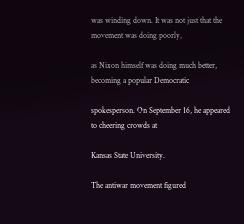was winding down. It was not just that the movement was doing poorly,

as Nixon himself was doing much better, becoming a popular Democratic

spokesperson. On September 16, he appeared to cheering crowds at

Kansas State University.

The antiwar movement figured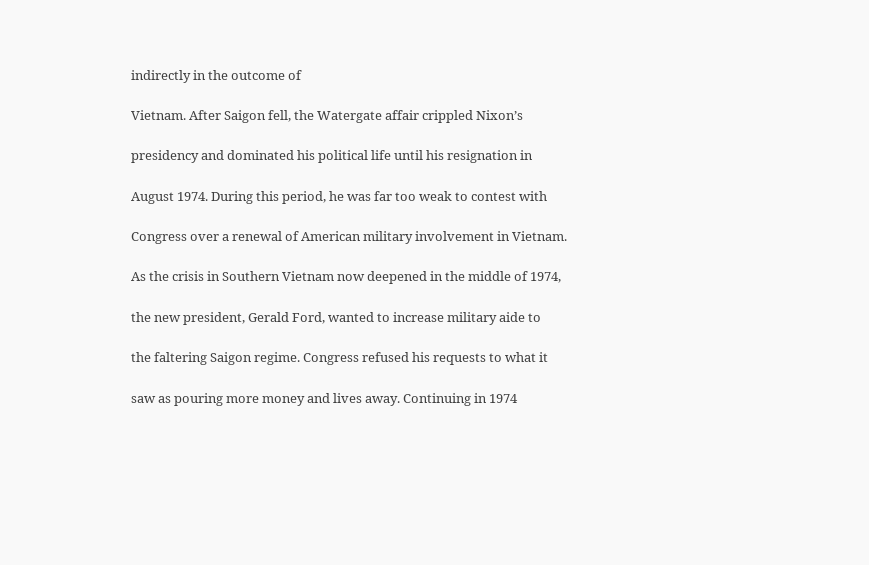indirectly in the outcome of

Vietnam. After Saigon fell, the Watergate affair crippled Nixon’s

presidency and dominated his political life until his resignation in

August 1974. During this period, he was far too weak to contest with

Congress over a renewal of American military involvement in Vietnam.

As the crisis in Southern Vietnam now deepened in the middle of 1974,

the new president, Gerald Ford, wanted to increase military aide to

the faltering Saigon regime. Congress refused his requests to what it

saw as pouring more money and lives away. Continuing in 1974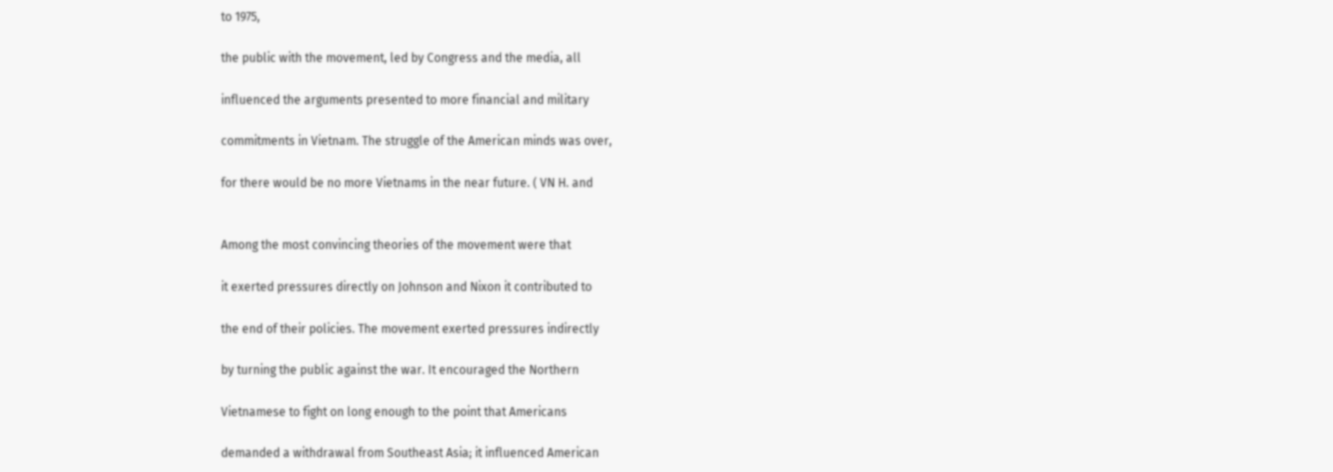to 1975,

the public with the movement, led by Congress and the media, all

influenced the arguments presented to more financial and military

commitments in Vietnam. The struggle of the American minds was over,

for there would be no more Vietnams in the near future. ( VN H. and


Among the most convincing theories of the movement were that

it exerted pressures directly on Johnson and Nixon it contributed to

the end of their policies. The movement exerted pressures indirectly

by turning the public against the war. It encouraged the Northern

Vietnamese to fight on long enough to the point that Americans

demanded a withdrawal from Southeast Asia; it influenced American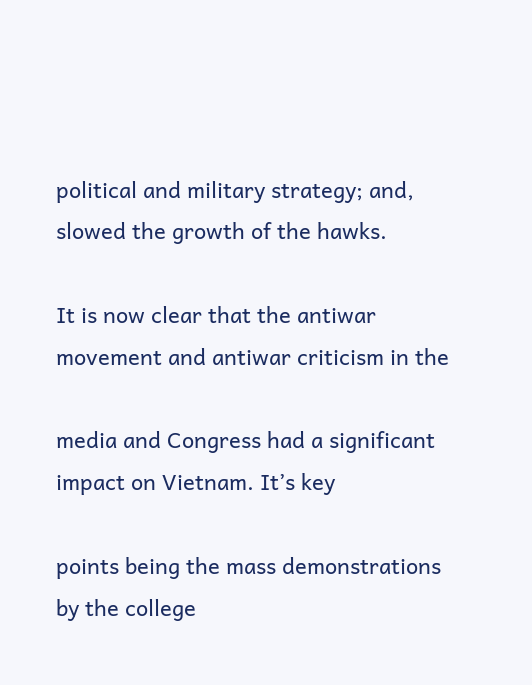political and military strategy; and, slowed the growth of the hawks.

It is now clear that the antiwar movement and antiwar criticism in the

media and Congress had a significant impact on Vietnam. It’s key

points being the mass demonstrations by the college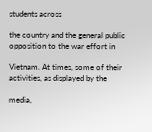students across

the country and the general public opposition to the war effort in

Vietnam. At times, some of their activities, as displayed by the

media,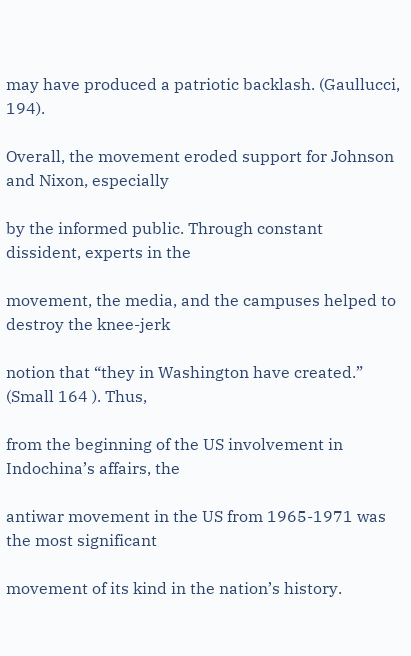may have produced a patriotic backlash. (Gaullucci, 194).

Overall, the movement eroded support for Johnson and Nixon, especially

by the informed public. Through constant dissident, experts in the

movement, the media, and the campuses helped to destroy the knee-jerk

notion that “they in Washington have created.” (Small 164 ). Thus,

from the beginning of the US involvement in Indochina’s affairs, the

antiwar movement in the US from 1965-1971 was the most significant

movement of its kind in the nation’s history.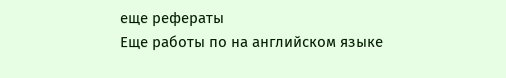еще рефераты
Еще работы по на английском языке